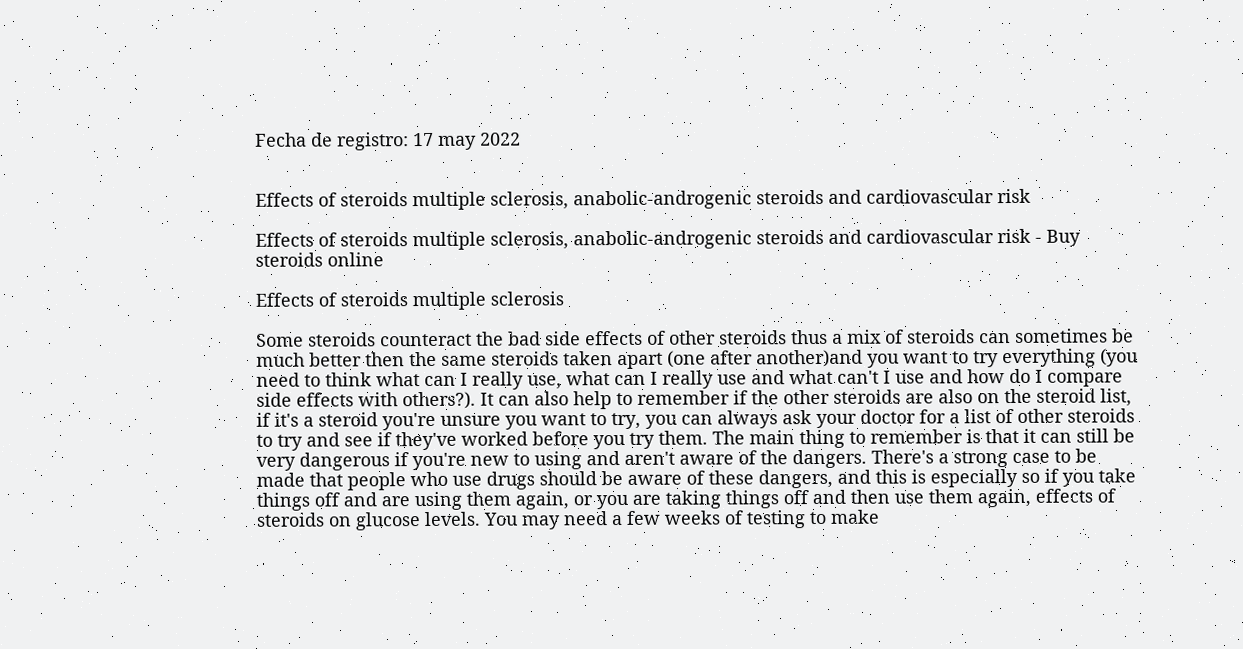Fecha de registro: 17 may 2022


Effects of steroids multiple sclerosis, anabolic-androgenic steroids and cardiovascular risk

Effects of steroids multiple sclerosis, anabolic-androgenic steroids and cardiovascular risk - Buy steroids online

Effects of steroids multiple sclerosis

Some steroids counteract the bad side effects of other steroids thus a mix of steroids can sometimes be much better then the same steroids taken apart (one after another)and you want to try everything (you need to think what can I really use, what can I really use and what can't I use and how do I compare side effects with others?). It can also help to remember if the other steroids are also on the steroid list, if it's a steroid you're unsure you want to try, you can always ask your doctor for a list of other steroids to try and see if they've worked before you try them. The main thing to remember is that it can still be very dangerous if you're new to using and aren't aware of the dangers. There's a strong case to be made that people who use drugs should be aware of these dangers, and this is especially so if you take things off and are using them again, or you are taking things off and then use them again, effects of steroids on glucose levels. You may need a few weeks of testing to make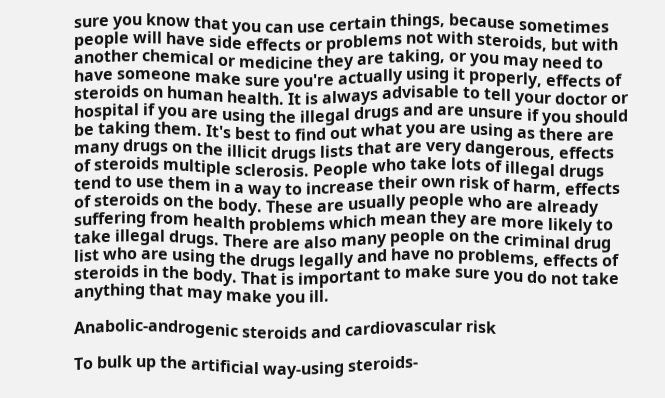sure you know that you can use certain things, because sometimes people will have side effects or problems not with steroids, but with another chemical or medicine they are taking, or you may need to have someone make sure you're actually using it properly, effects of steroids on human health. It is always advisable to tell your doctor or hospital if you are using the illegal drugs and are unsure if you should be taking them. It's best to find out what you are using as there are many drugs on the illicit drugs lists that are very dangerous, effects of steroids multiple sclerosis. People who take lots of illegal drugs tend to use them in a way to increase their own risk of harm, effects of steroids on the body. These are usually people who are already suffering from health problems which mean they are more likely to take illegal drugs. There are also many people on the criminal drug list who are using the drugs legally and have no problems, effects of steroids in the body. That is important to make sure you do not take anything that may make you ill.

Anabolic-androgenic steroids and cardiovascular risk

To bulk up the artificial way-using steroids-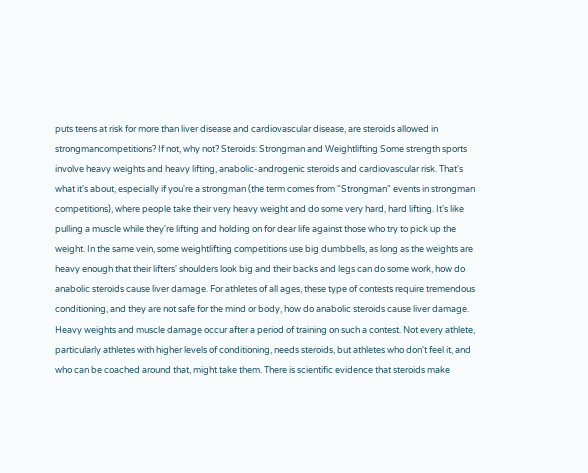puts teens at risk for more than liver disease and cardiovascular disease, are steroids allowed in strongmancompetitions? If not, why not? Steroids: Strongman and Weightlifting Some strength sports involve heavy weights and heavy lifting, anabolic-androgenic steroids and cardiovascular risk. That's what it's about, especially if you're a strongman (the term comes from "Strongman" events in strongman competitions), where people take their very heavy weight and do some very hard, hard lifting. It's like pulling a muscle while they're lifting and holding on for dear life against those who try to pick up the weight. In the same vein, some weightlifting competitions use big dumbbells, as long as the weights are heavy enough that their lifters' shoulders look big and their backs and legs can do some work, how do anabolic steroids cause liver damage. For athletes of all ages, these type of contests require tremendous conditioning, and they are not safe for the mind or body, how do anabolic steroids cause liver damage. Heavy weights and muscle damage occur after a period of training on such a contest. Not every athlete, particularly athletes with higher levels of conditioning, needs steroids, but athletes who don't feel it, and who can be coached around that, might take them. There is scientific evidence that steroids make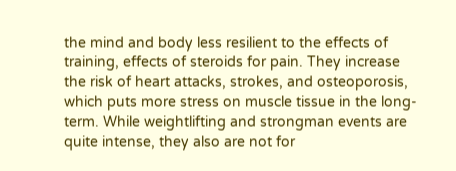the mind and body less resilient to the effects of training, effects of steroids for pain. They increase the risk of heart attacks, strokes, and osteoporosis, which puts more stress on muscle tissue in the long-term. While weightlifting and strongman events are quite intense, they also are not for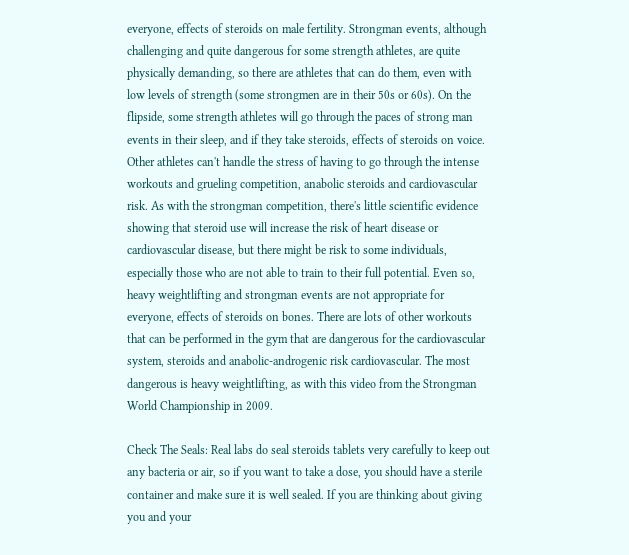everyone, effects of steroids on male fertility. Strongman events, although challenging and quite dangerous for some strength athletes, are quite physically demanding, so there are athletes that can do them, even with low levels of strength (some strongmen are in their 50s or 60s). On the flipside, some strength athletes will go through the paces of strong man events in their sleep, and if they take steroids, effects of steroids on voice. Other athletes can't handle the stress of having to go through the intense workouts and grueling competition, anabolic steroids and cardiovascular risk. As with the strongman competition, there's little scientific evidence showing that steroid use will increase the risk of heart disease or cardiovascular disease, but there might be risk to some individuals, especially those who are not able to train to their full potential. Even so, heavy weightlifting and strongman events are not appropriate for everyone, effects of steroids on bones. There are lots of other workouts that can be performed in the gym that are dangerous for the cardiovascular system, steroids and anabolic-androgenic risk cardiovascular. The most dangerous is heavy weightlifting, as with this video from the Strongman World Championship in 2009.

Check The Seals: Real labs do seal steroids tablets very carefully to keep out any bacteria or air, so if you want to take a dose, you should have a sterile container and make sure it is well sealed. If you are thinking about giving you and your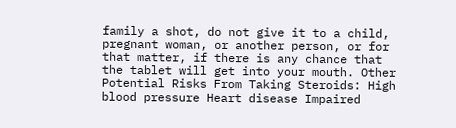family a shot, do not give it to a child, pregnant woman, or another person, or for that matter, if there is any chance that the tablet will get into your mouth. Other Potential Risks From Taking Steroids: High blood pressure Heart disease Impaired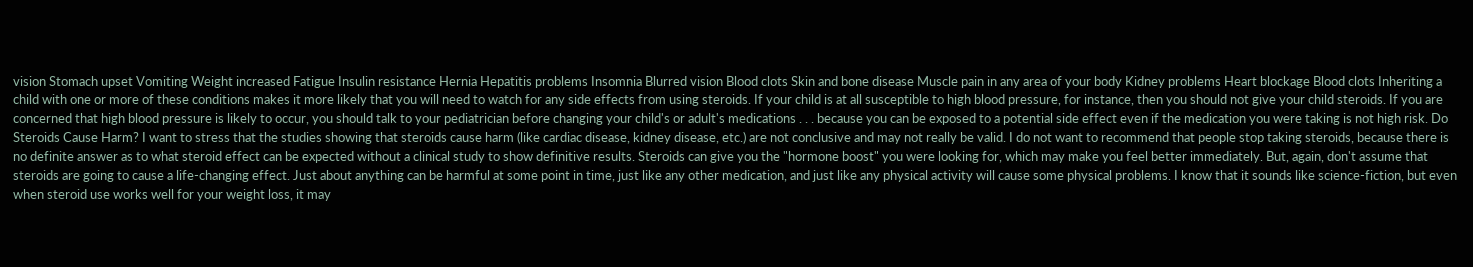vision Stomach upset Vomiting Weight increased Fatigue Insulin resistance Hernia Hepatitis problems Insomnia Blurred vision Blood clots Skin and bone disease Muscle pain in any area of your body Kidney problems Heart blockage Blood clots Inheriting a child with one or more of these conditions makes it more likely that you will need to watch for any side effects from using steroids. If your child is at all susceptible to high blood pressure, for instance, then you should not give your child steroids. If you are concerned that high blood pressure is likely to occur, you should talk to your pediatrician before changing your child's or adult's medications . . . because you can be exposed to a potential side effect even if the medication you were taking is not high risk. Do Steroids Cause Harm? I want to stress that the studies showing that steroids cause harm (like cardiac disease, kidney disease, etc.) are not conclusive and may not really be valid. I do not want to recommend that people stop taking steroids, because there is no definite answer as to what steroid effect can be expected without a clinical study to show definitive results. Steroids can give you the "hormone boost" you were looking for, which may make you feel better immediately. But, again, don't assume that steroids are going to cause a life-changing effect. Just about anything can be harmful at some point in time, just like any other medication, and just like any physical activity will cause some physical problems. I know that it sounds like science-fiction, but even when steroid use works well for your weight loss, it may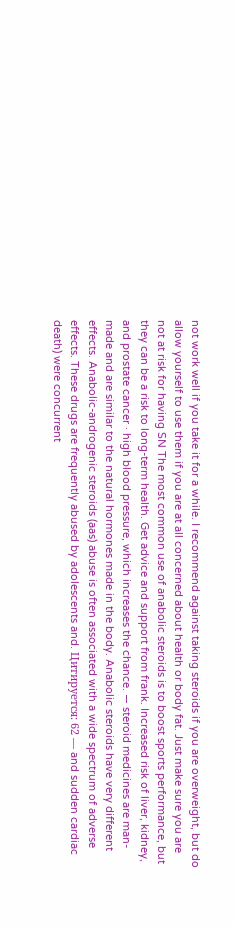not work well if you take it for a while. I recommend against taking steroids if you are overweight, but do allow yourself to use them if you are at all concerned about health or body fat. Just make sure you are not at risk for having SN The most common use of anabolic steroids is to boost sports performance, but they can be a risk to long-term health. Get advice and support from frank. Increased risk of liver, kidney, and prostate cancer · high blood pressure, which increases the chance. — steroid medicines are man-made and are similar to the natural hormones made in the body. Anabolic steroids have very different effects. Anabolic-androgenic steroids (aas) abuse is often associated with a wide spectrum of adverse effects. These drugs are frequently abused by adolescents and. Цитируется: 62 — and sudden cardiac death) were concurrent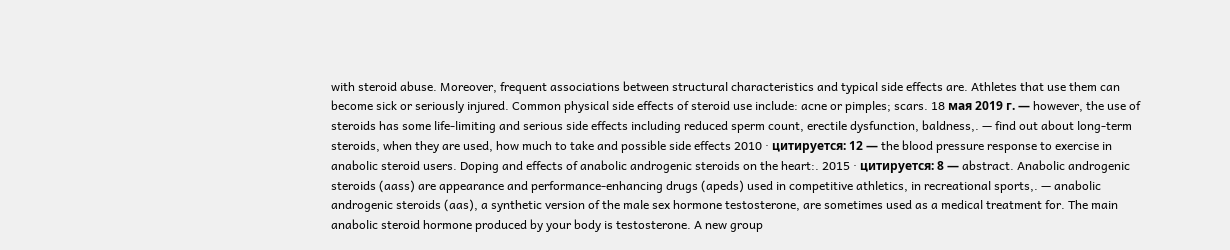with steroid abuse. Moreover, frequent associations between structural characteristics and typical side effects are. Athletes that use them can become sick or seriously injured. Common physical side effects of steroid use include: acne or pimples; scars. 18 мая 2019 г. — however, the use of steroids has some life-limiting and serious side effects including reduced sperm count, erectile dysfunction, baldness,. — find out about long-term steroids, when they are used, how much to take and possible side effects 2010 · цитируется: 12 — the blood pressure response to exercise in anabolic steroid users. Doping and effects of anabolic androgenic steroids on the heart:. 2015 · цитируется: 8 — abstract. Anabolic androgenic steroids (aass) are appearance and performance-enhancing drugs (apeds) used in competitive athletics, in recreational sports,. — anabolic androgenic steroids (aas), a synthetic version of the male sex hormone testosterone, are sometimes used as a medical treatment for. The main anabolic steroid hormone produced by your body is testosterone. A new group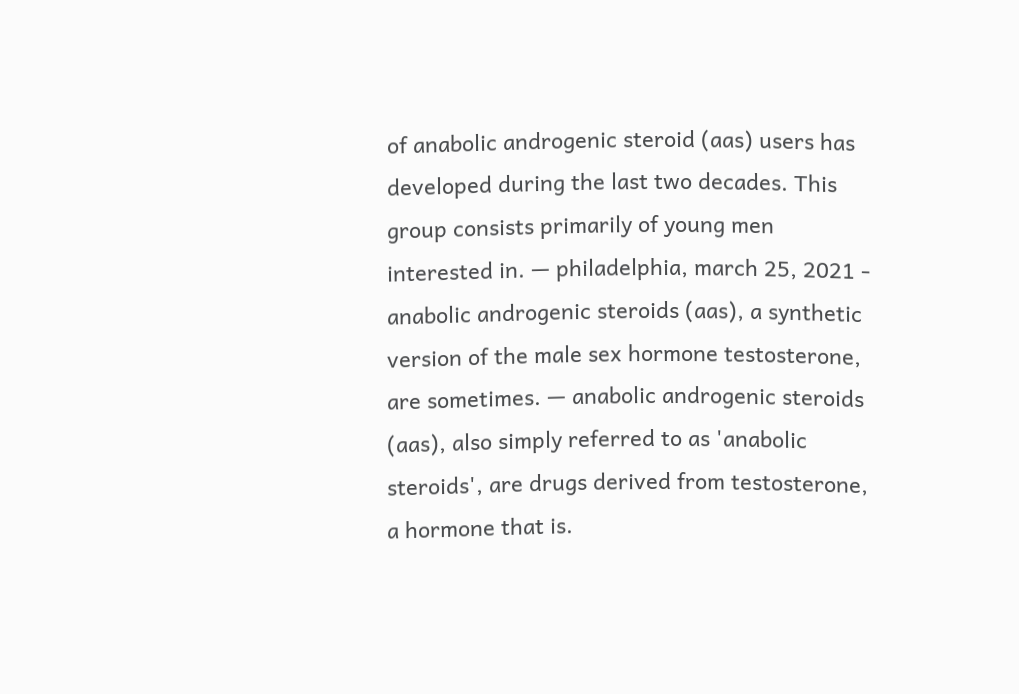of anabolic androgenic steroid (aas) users has developed during the last two decades. This group consists primarily of young men interested in. — philadelphia, march 25, 2021 - anabolic androgenic steroids (aas), a synthetic version of the male sex hormone testosterone, are sometimes. — anabolic androgenic steroids (aas), also simply referred to as 'anabolic steroids', are drugs derived from testosterone, a hormone that is.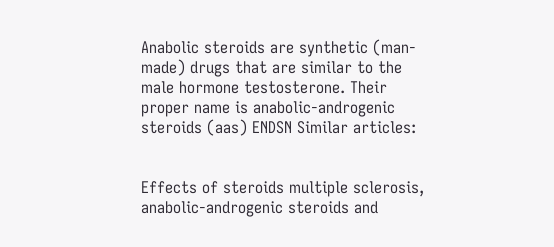Anabolic steroids are synthetic (man-made) drugs that are similar to the male hormone testosterone. Their proper name is anabolic-androgenic steroids (aas) ENDSN Similar articles:


Effects of steroids multiple sclerosis, anabolic-androgenic steroids and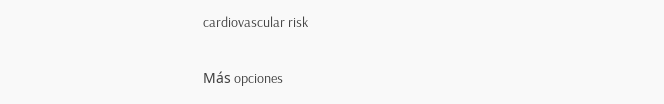cardiovascular risk

Más opciones